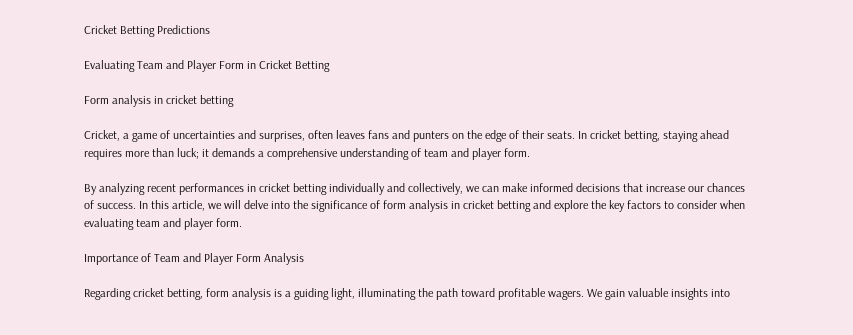Cricket Betting Predictions

Evaluating Team and Player Form in Cricket Betting

Form analysis in cricket betting

Cricket, a game of uncertainties and surprises, often leaves fans and punters on the edge of their seats. In cricket betting, staying ahead requires more than luck; it demands a comprehensive understanding of team and player form.

By analyzing recent performances in cricket betting individually and collectively, we can make informed decisions that increase our chances of success. In this article, we will delve into the significance of form analysis in cricket betting and explore the key factors to consider when evaluating team and player form.

Importance of Team and Player Form Analysis

Regarding cricket betting, form analysis is a guiding light, illuminating the path toward profitable wagers. We gain valuable insights into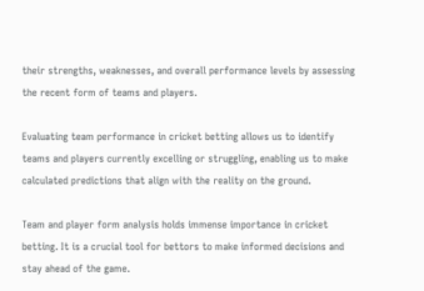their strengths, weaknesses, and overall performance levels by assessing the recent form of teams and players.

Evaluating team performance in cricket betting allows us to identify teams and players currently excelling or struggling, enabling us to make calculated predictions that align with the reality on the ground.

Team and player form analysis holds immense importance in cricket betting. It is a crucial tool for bettors to make informed decisions and stay ahead of the game.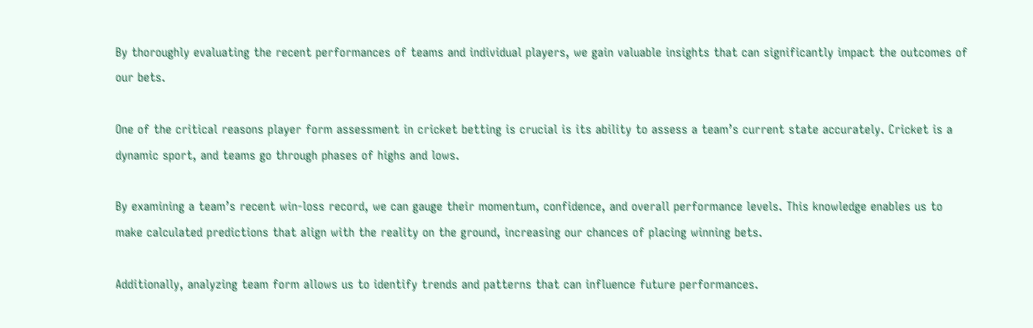By thoroughly evaluating the recent performances of teams and individual players, we gain valuable insights that can significantly impact the outcomes of our bets.

One of the critical reasons player form assessment in cricket betting is crucial is its ability to assess a team’s current state accurately. Cricket is a dynamic sport, and teams go through phases of highs and lows.

By examining a team’s recent win-loss record, we can gauge their momentum, confidence, and overall performance levels. This knowledge enables us to make calculated predictions that align with the reality on the ground, increasing our chances of placing winning bets.

Additionally, analyzing team form allows us to identify trends and patterns that can influence future performances.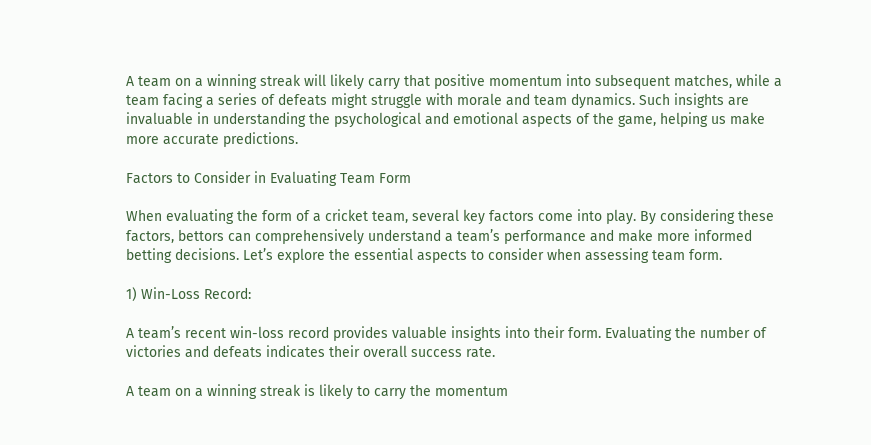A team on a winning streak will likely carry that positive momentum into subsequent matches, while a team facing a series of defeats might struggle with morale and team dynamics. Such insights are invaluable in understanding the psychological and emotional aspects of the game, helping us make more accurate predictions.

Factors to Consider in Evaluating Team Form

When evaluating the form of a cricket team, several key factors come into play. By considering these factors, bettors can comprehensively understand a team’s performance and make more informed betting decisions. Let’s explore the essential aspects to consider when assessing team form.

1) Win-Loss Record:

A team’s recent win-loss record provides valuable insights into their form. Evaluating the number of victories and defeats indicates their overall success rate.

A team on a winning streak is likely to carry the momentum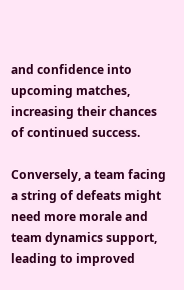and confidence into upcoming matches, increasing their chances of continued success.

Conversely, a team facing a string of defeats might need more morale and team dynamics support, leading to improved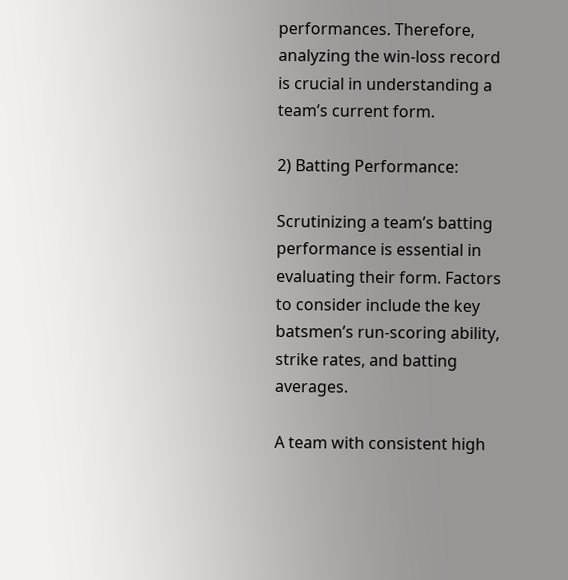performances. Therefore, analyzing the win-loss record is crucial in understanding a team’s current form.

2) Batting Performance:

Scrutinizing a team’s batting performance is essential in evaluating their form. Factors to consider include the key batsmen’s run-scoring ability, strike rates, and batting averages.

A team with consistent high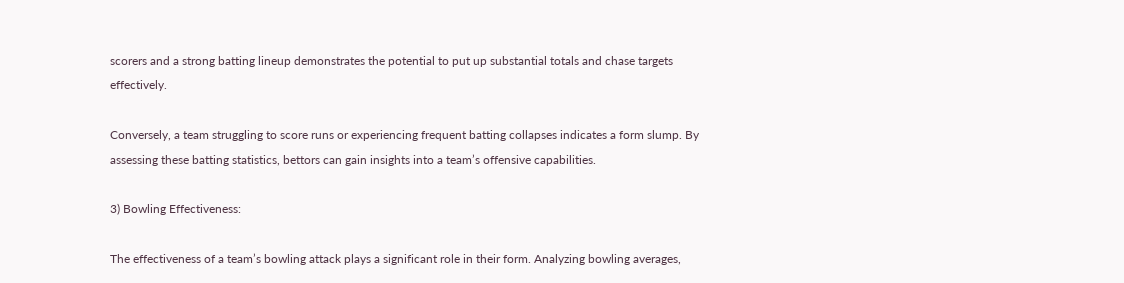scorers and a strong batting lineup demonstrates the potential to put up substantial totals and chase targets effectively.

Conversely, a team struggling to score runs or experiencing frequent batting collapses indicates a form slump. By assessing these batting statistics, bettors can gain insights into a team’s offensive capabilities.

3) Bowling Effectiveness:

The effectiveness of a team’s bowling attack plays a significant role in their form. Analyzing bowling averages,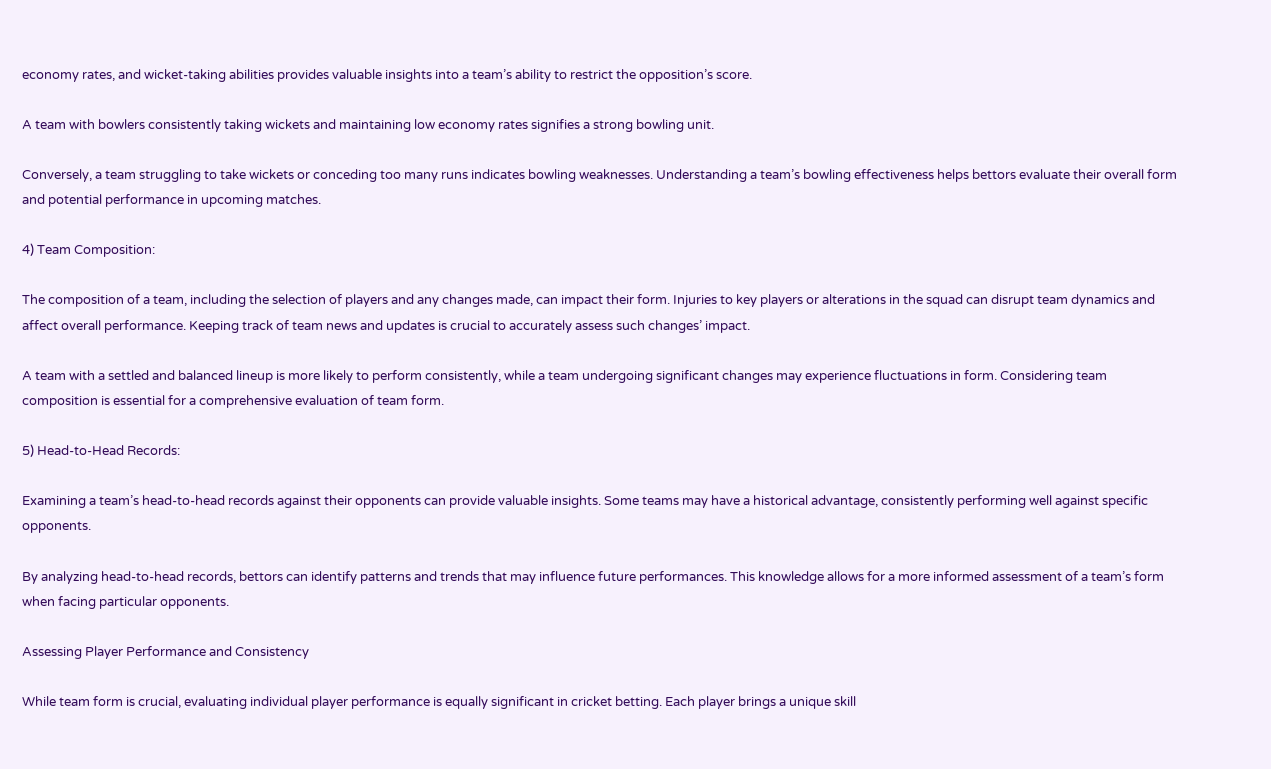economy rates, and wicket-taking abilities provides valuable insights into a team’s ability to restrict the opposition’s score.

A team with bowlers consistently taking wickets and maintaining low economy rates signifies a strong bowling unit.

Conversely, a team struggling to take wickets or conceding too many runs indicates bowling weaknesses. Understanding a team’s bowling effectiveness helps bettors evaluate their overall form and potential performance in upcoming matches.

4) Team Composition:

The composition of a team, including the selection of players and any changes made, can impact their form. Injuries to key players or alterations in the squad can disrupt team dynamics and affect overall performance. Keeping track of team news and updates is crucial to accurately assess such changes’ impact.

A team with a settled and balanced lineup is more likely to perform consistently, while a team undergoing significant changes may experience fluctuations in form. Considering team composition is essential for a comprehensive evaluation of team form.

5) Head-to-Head Records:

Examining a team’s head-to-head records against their opponents can provide valuable insights. Some teams may have a historical advantage, consistently performing well against specific opponents.

By analyzing head-to-head records, bettors can identify patterns and trends that may influence future performances. This knowledge allows for a more informed assessment of a team’s form when facing particular opponents.

Assessing Player Performance and Consistency

While team form is crucial, evaluating individual player performance is equally significant in cricket betting. Each player brings a unique skill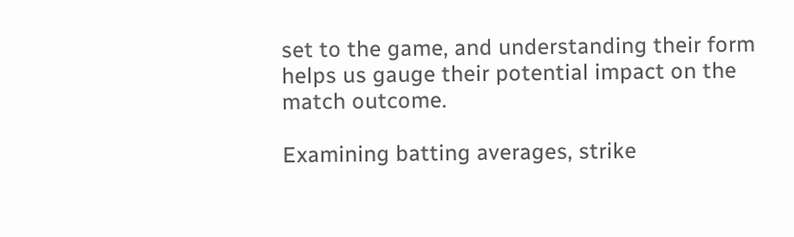set to the game, and understanding their form helps us gauge their potential impact on the match outcome.

Examining batting averages, strike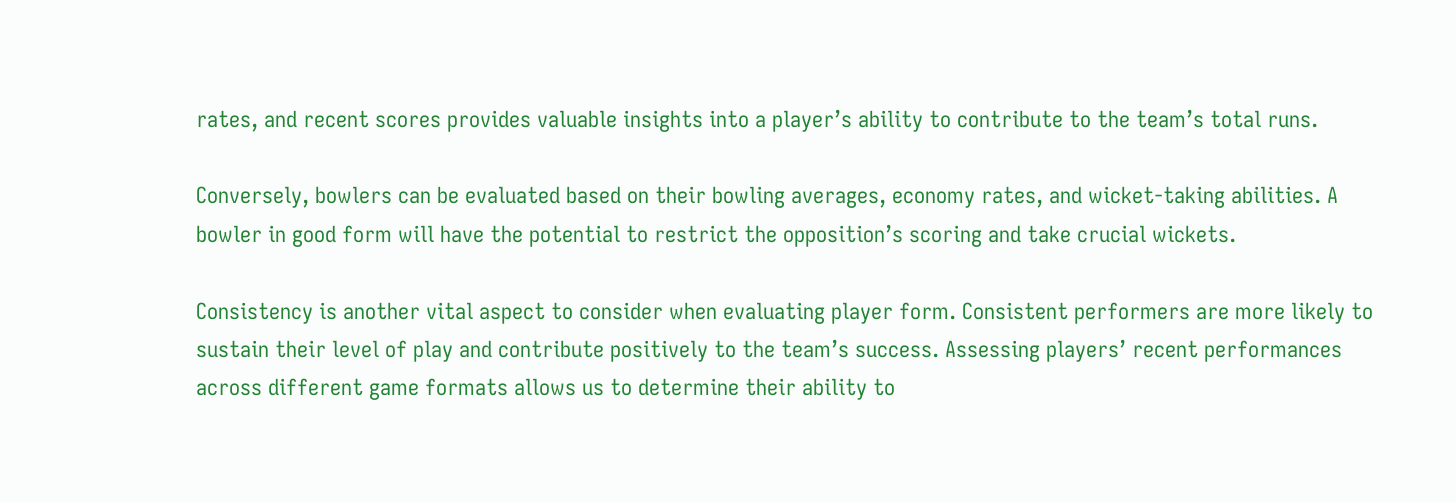rates, and recent scores provides valuable insights into a player’s ability to contribute to the team’s total runs.

Conversely, bowlers can be evaluated based on their bowling averages, economy rates, and wicket-taking abilities. A bowler in good form will have the potential to restrict the opposition’s scoring and take crucial wickets.

Consistency is another vital aspect to consider when evaluating player form. Consistent performers are more likely to sustain their level of play and contribute positively to the team’s success. Assessing players’ recent performances across different game formats allows us to determine their ability to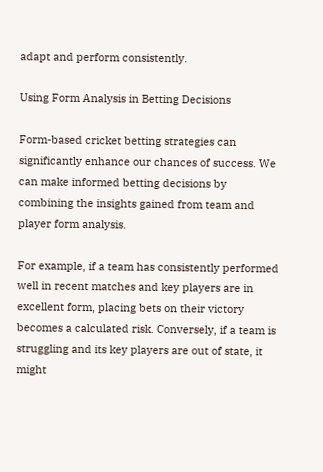adapt and perform consistently.

Using Form Analysis in Betting Decisions

Form-based cricket betting strategies can significantly enhance our chances of success. We can make informed betting decisions by combining the insights gained from team and player form analysis.

For example, if a team has consistently performed well in recent matches and key players are in excellent form, placing bets on their victory becomes a calculated risk. Conversely, if a team is struggling and its key players are out of state, it might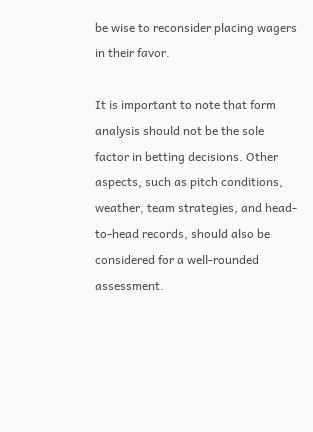be wise to reconsider placing wagers in their favor.

It is important to note that form analysis should not be the sole factor in betting decisions. Other aspects, such as pitch conditions, weather, team strategies, and head-to-head records, should also be considered for a well-rounded assessment.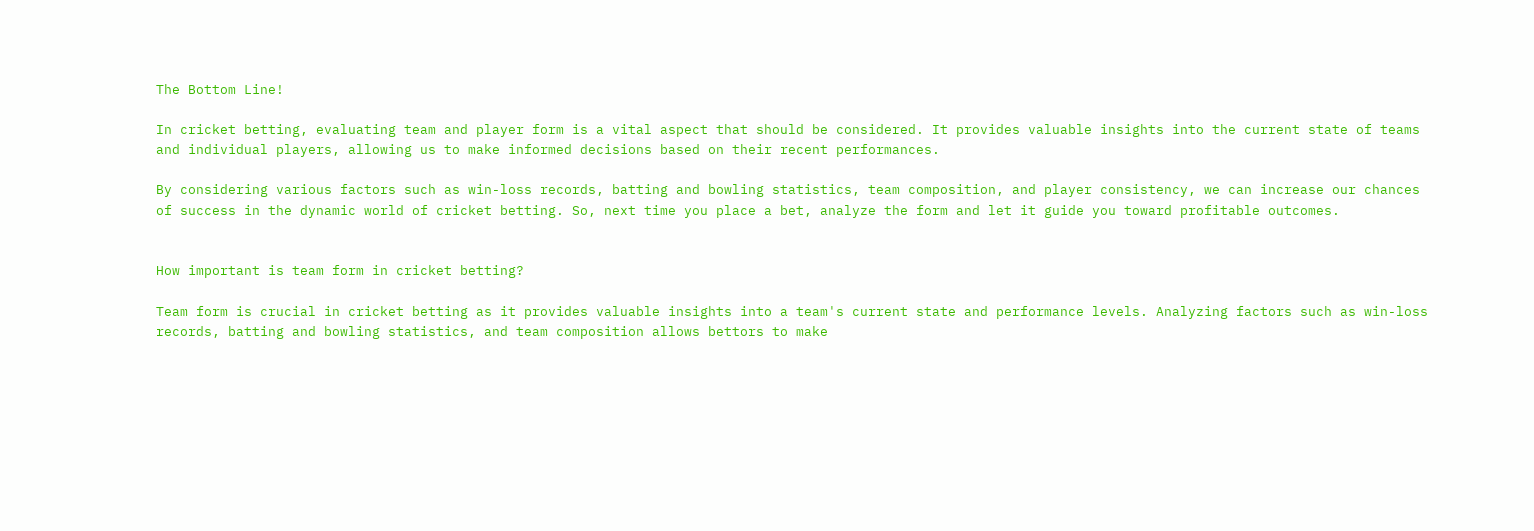The Bottom Line!

In cricket betting, evaluating team and player form is a vital aspect that should be considered. It provides valuable insights into the current state of teams and individual players, allowing us to make informed decisions based on their recent performances.

By considering various factors such as win-loss records, batting and bowling statistics, team composition, and player consistency, we can increase our chances of success in the dynamic world of cricket betting. So, next time you place a bet, analyze the form and let it guide you toward profitable outcomes.


How important is team form in cricket betting?

Team form is crucial in cricket betting as it provides valuable insights into a team's current state and performance levels. Analyzing factors such as win-loss records, batting and bowling statistics, and team composition allows bettors to make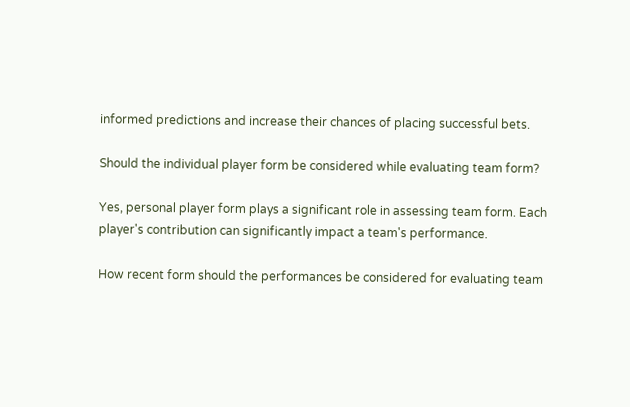informed predictions and increase their chances of placing successful bets.

Should the individual player form be considered while evaluating team form?

Yes, personal player form plays a significant role in assessing team form. Each player's contribution can significantly impact a team's performance.

How recent form should the performances be considered for evaluating team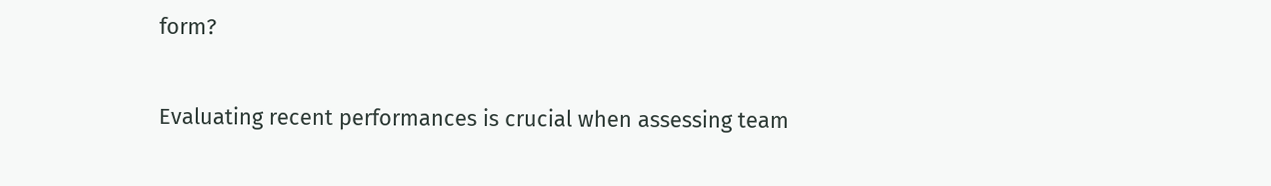form?

Evaluating recent performances is crucial when assessing team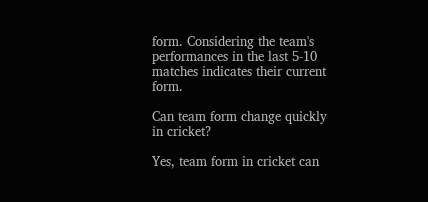form. Considering the team's performances in the last 5-10 matches indicates their current form.

Can team form change quickly in cricket?

Yes, team form in cricket can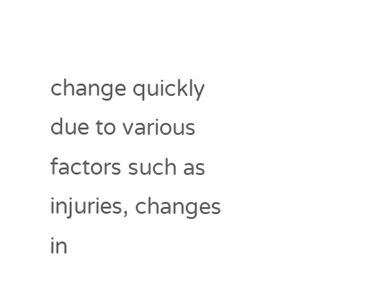change quickly due to various factors such as injuries, changes in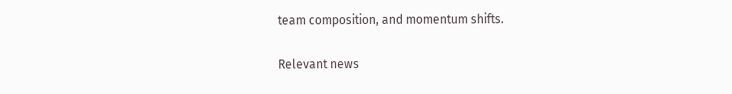team composition, and momentum shifts.

Relevant news